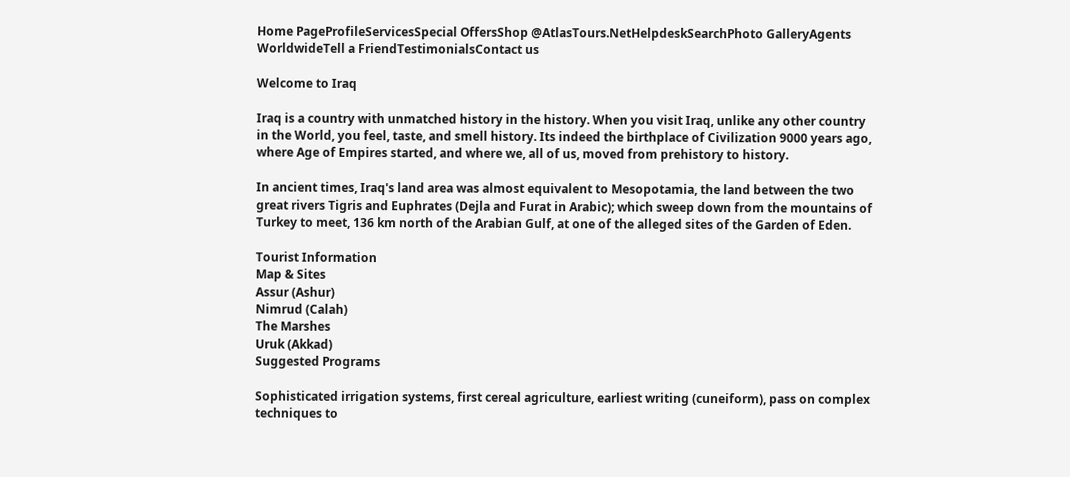Home PageProfileServicesSpecial OffersShop @AtlasTours.NetHelpdeskSearchPhoto GalleryAgents WorldwideTell a FriendTestimonialsContact us

Welcome to Iraq

Iraq is a country with unmatched history in the history. When you visit Iraq, unlike any other country in the World, you feel, taste, and smell history. Its indeed the birthplace of Civilization 9000 years ago, where Age of Empires started, and where we, all of us, moved from prehistory to history.

In ancient times, Iraq's land area was almost equivalent to Mesopotamia, the land between the two great rivers Tigris and Euphrates (Dejla and Furat in Arabic); which sweep down from the mountains of Turkey to meet, 136 km north of the Arabian Gulf, at one of the alleged sites of the Garden of Eden.

Tourist Information
Map & Sites
Assur (Ashur)
Nimrud (Calah)
The Marshes
Uruk (Akkad)
Suggested Programs

Sophisticated irrigation systems, first cereal agriculture, earliest writing (cuneiform), pass on complex techniques to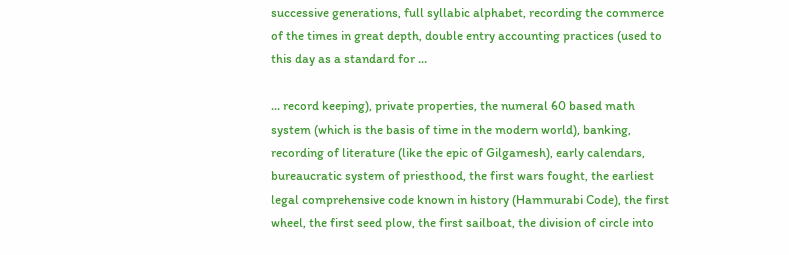successive generations, full syllabic alphabet, recording the commerce of the times in great depth, double entry accounting practices (used to this day as a standard for ...

... record keeping), private properties, the numeral 60 based math system (which is the basis of time in the modern world), banking, recording of literature (like the epic of Gilgamesh), early calendars, bureaucratic system of priesthood, the first wars fought, the earliest legal comprehensive code known in history (Hammurabi Code), the first wheel, the first seed plow, the first sailboat, the division of circle into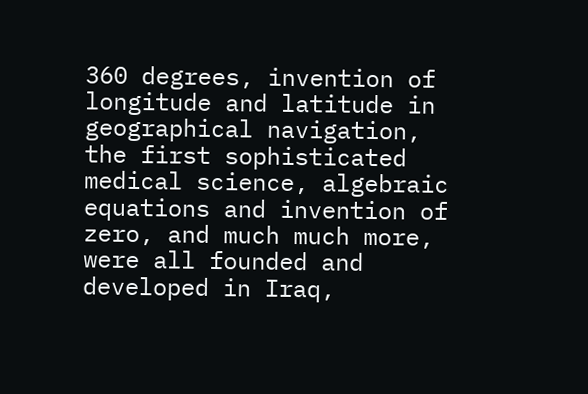360 degrees, invention of longitude and latitude in geographical navigation, the first sophisticated medical science, algebraic equations and invention of zero, and much much more, were all founded and developed in Iraq,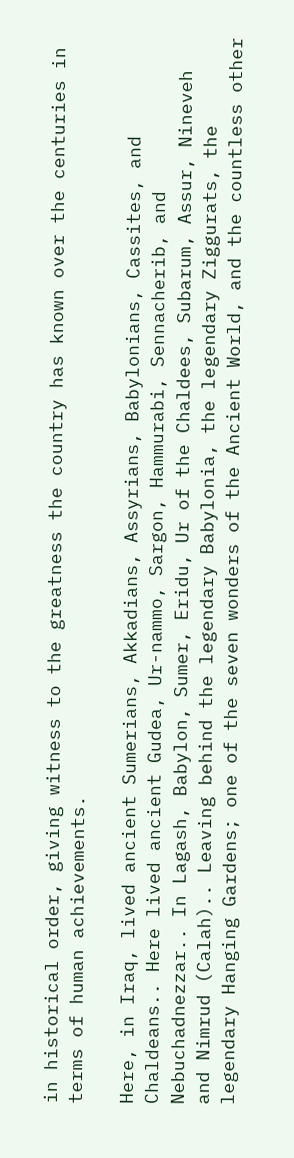in historical order, giving witness to the greatness the country has known over the centuries in terms of human achievements.

Here, in Iraq, lived ancient Sumerians, Akkadians, Assyrians, Babylonians, Cassites, and Chaldeans.. Here lived ancient Gudea, Ur-nammo, Sargon, Hammurabi, Sennacherib, and Nebuchadnezzar.. In Lagash, Babylon, Sumer, Eridu, Ur of the Chaldees, Subarum, Assur, Nineveh and Nimrud (Calah).. Leaving behind the legendary Babylonia, the legendary Ziggurats, the legendary Hanging Gardens; one of the seven wonders of the Ancient World, and the countless other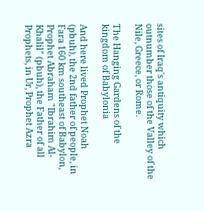sites of Iraq's antiquity which outnumber those of the Valley of the Nile, Greece, or Rome.

The Hanging Gardens of the kingdom of Babylonia

And here lived Prophet Noah (pbuh), the 2nd father of people, in Fara 160 km southeast of Babylon, Prophet Abraham "Ibrahim Al-Khalil" (pbuh), the Father of all Prophets, in Ur, Prophet Azra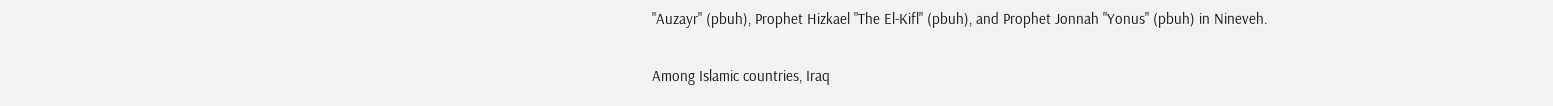"Auzayr" (pbuh), Prophet Hizkael "The El-Kifl" (pbuh), and Prophet Jonnah "Yonus" (pbuh) in Nineveh.

Among Islamic countries, Iraq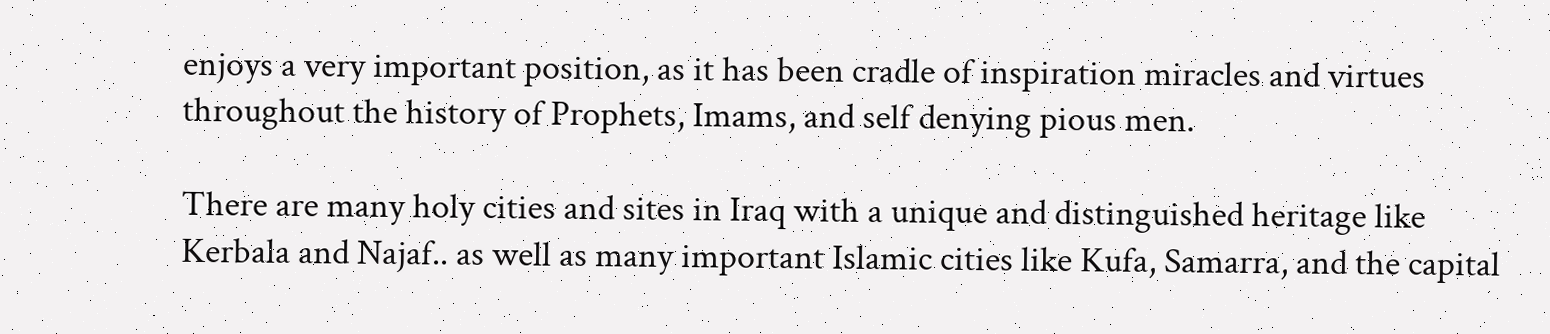enjoys a very important position, as it has been cradle of inspiration miracles and virtues throughout the history of Prophets, Imams, and self denying pious men.

There are many holy cities and sites in Iraq with a unique and distinguished heritage like Kerbala and Najaf.. as well as many important Islamic cities like Kufa, Samarra, and the capital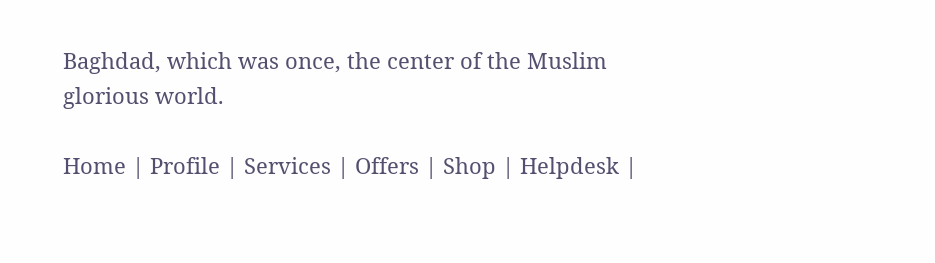Baghdad, which was once, the center of the Muslim glorious world.

Home | Profile | Services | Offers | Shop | Helpdesk |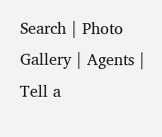Search | Photo Gallery | Agents | Tell a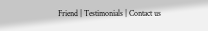Friend | Testimonials | Contact us